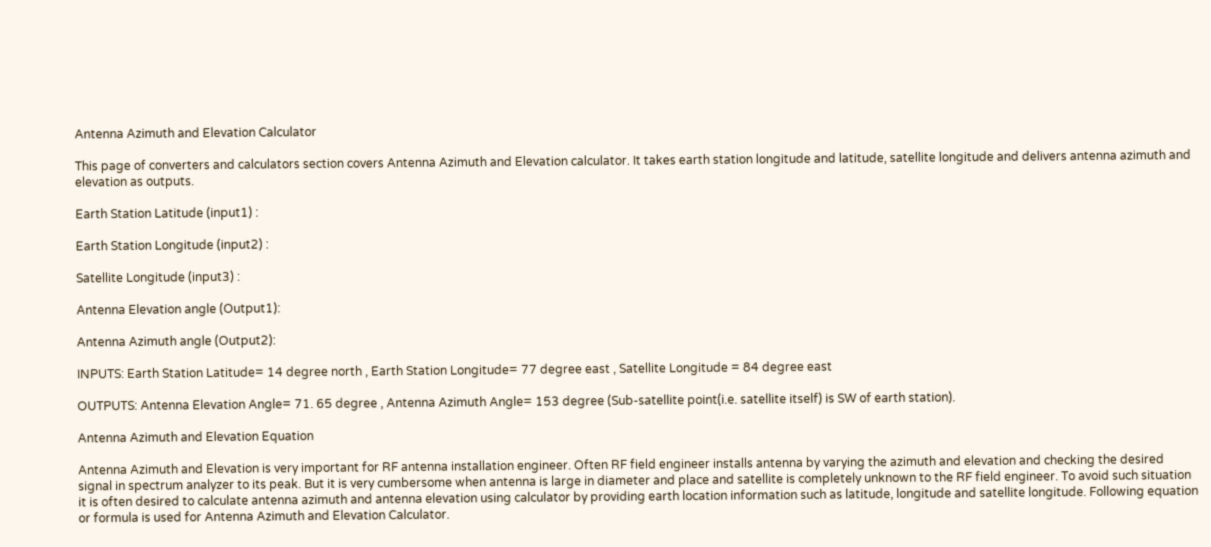Antenna Azimuth and Elevation Calculator

This page of converters and calculators section covers Antenna Azimuth and Elevation calculator. It takes earth station longitude and latitude, satellite longitude and delivers antenna azimuth and elevation as outputs.

Earth Station Latitude (input1) :

Earth Station Longitude (input2) :

Satellite Longitude (input3) :

Antenna Elevation angle (Output1):

Antenna Azimuth angle (Output2):

INPUTS: Earth Station Latitude= 14 degree north , Earth Station Longitude= 77 degree east , Satellite Longitude = 84 degree east

OUTPUTS: Antenna Elevation Angle= 71. 65 degree , Antenna Azimuth Angle= 153 degree (Sub-satellite point(i.e. satellite itself) is SW of earth station).

Antenna Azimuth and Elevation Equation

Antenna Azimuth and Elevation is very important for RF antenna installation engineer. Often RF field engineer installs antenna by varying the azimuth and elevation and checking the desired signal in spectrum analyzer to its peak. But it is very cumbersome when antenna is large in diameter and place and satellite is completely unknown to the RF field engineer. To avoid such situation it is often desired to calculate antenna azimuth and antenna elevation using calculator by providing earth location information such as latitude, longitude and satellite longitude. Following equation or formula is used for Antenna Azimuth and Elevation Calculator.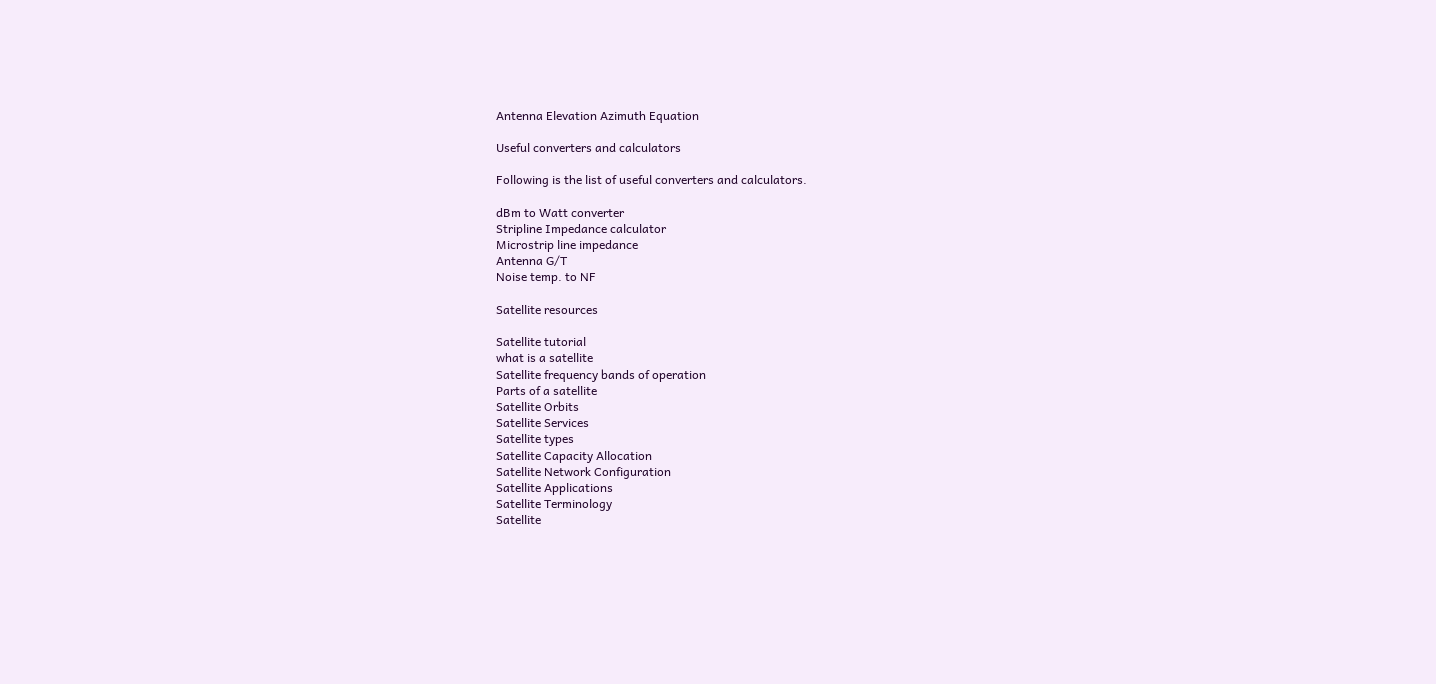Antenna Elevation Azimuth Equation

Useful converters and calculators

Following is the list of useful converters and calculators.

dBm to Watt converter
Stripline Impedance calculator
Microstrip line impedance
Antenna G/T
Noise temp. to NF

Satellite resources

Satellite tutorial
what is a satellite
Satellite frequency bands of operation
Parts of a satellite
Satellite Orbits
Satellite Services
Satellite types
Satellite Capacity Allocation
Satellite Network Configuration
Satellite Applications
Satellite Terminology
Satellite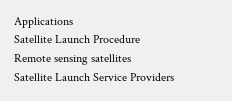Applications
Satellite Launch Procedure
Remote sensing satellites
Satellite Launch Service Providers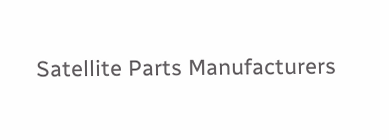Satellite Parts Manufacturers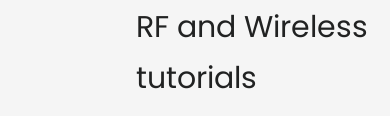RF and Wireless tutorials